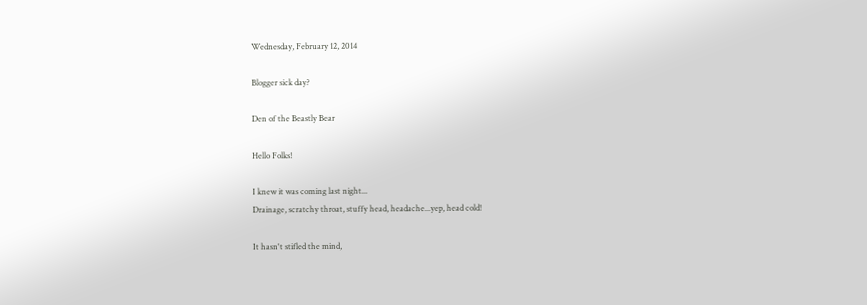Wednesday, February 12, 2014

Blogger sick day?

Den of the Beastly Bear

Hello Folks!

I knew it was coming last night...
Drainage, scratchy throat, stuffy head, headache...yep, head cold!

It hasn't stifled the mind,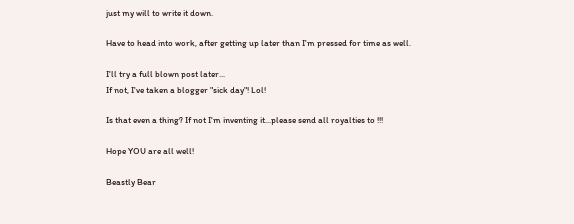just my will to write it down.

Have to head into work, after getting up later than I'm pressed for time as well.

I'll try a full blown post later...
If not, I've taken a blogger "sick day"! Lol!

Is that even a thing? If not I'm inventing it...please send all royalties to !!!

Hope YOU are all well!

Beastly Bear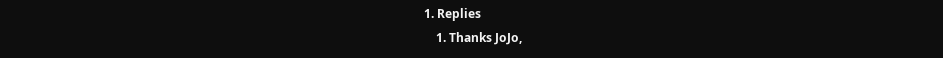1. Replies
    1. Thanks JoJo,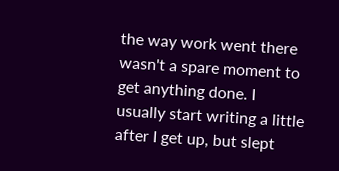the way work went there wasn't a spare moment to get anything done. I usually start writing a little after I get up, but slept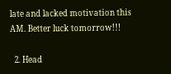late and lacked motivation this AM. Better luck tomorrow!!!

  2. Head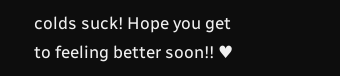colds suck! Hope you get to feeling better soon!! ♥